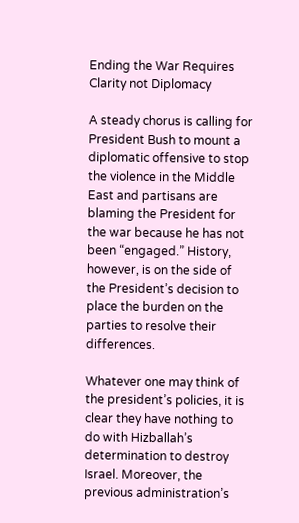Ending the War Requires Clarity not Diplomacy

A steady chorus is calling for President Bush to mount a diplomatic offensive to stop the violence in the Middle East and partisans are blaming the President for the war because he has not been “engaged.” History, however, is on the side of the President’s decision to place the burden on the parties to resolve their differences.

Whatever one may think of the president’s policies, it is clear they have nothing to do with Hizballah’s determination to destroy Israel. Moreover, the previous administration’s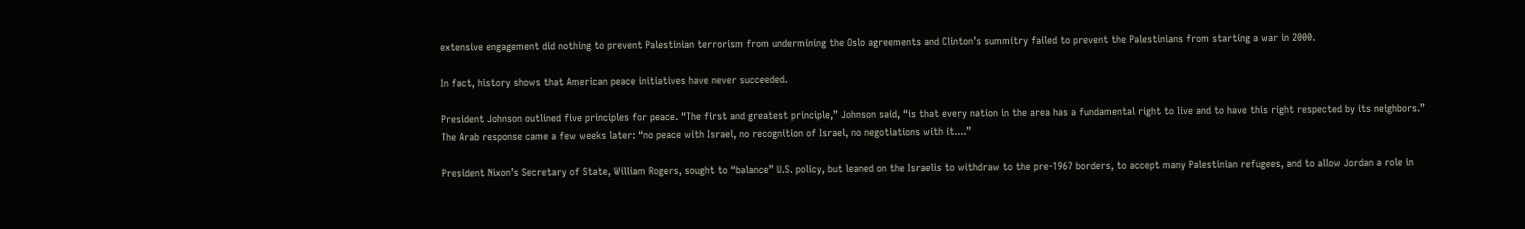extensive engagement did nothing to prevent Palestinian terrorism from undermining the Oslo agreements and Clinton’s summitry failed to prevent the Palestinians from starting a war in 2000.

In fact, history shows that American peace initiatives have never succeeded.

President Johnson outlined five principles for peace. “The first and greatest principle,” Johnson said, “is that every nation in the area has a fundamental right to live and to have this right respected by its neighbors.” The Arab response came a few weeks later: “no peace with Israel, no recognition of Israel, no negotiations with it....”

President Nixon’s Secretary of State, William Rogers, sought to “balance” U.S. policy, but leaned on the Israelis to withdraw to the pre-1967 borders, to accept many Palestinian refugees, and to allow Jordan a role in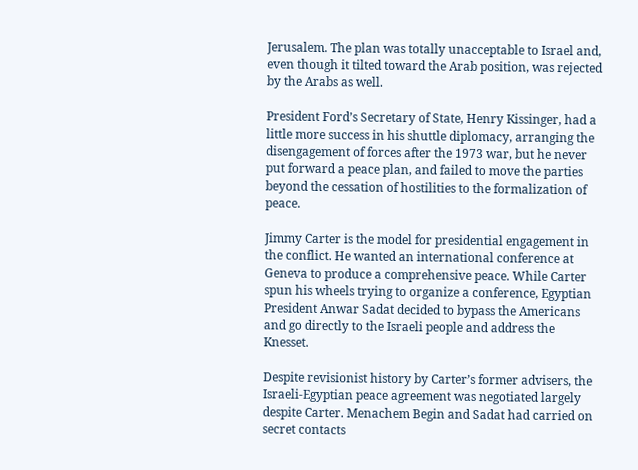Jerusalem. The plan was totally unacceptable to Israel and, even though it tilted toward the Arab position, was rejected by the Arabs as well.

President Ford’s Secretary of State, Henry Kissinger, had a little more success in his shuttle diplomacy, arranging the disengagement of forces after the 1973 war, but he never put forward a peace plan, and failed to move the parties beyond the cessation of hostilities to the formalization of peace.

Jimmy Carter is the model for presidential engagement in the conflict. He wanted an international conference at Geneva to produce a comprehensive peace. While Carter spun his wheels trying to organize a conference, Egyptian President Anwar Sadat decided to bypass the Americans and go directly to the Israeli people and address the Knesset.

Despite revisionist history by Carter’s former advisers, the Israeli-Egyptian peace agreement was negotiated largely despite Carter. Menachem Begin and Sadat had carried on secret contacts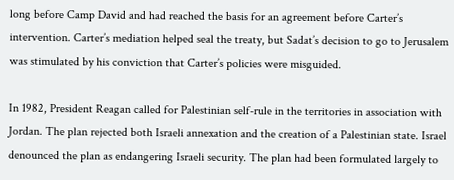long before Camp David and had reached the basis for an agreement before Carter’s intervention. Carter’s mediation helped seal the treaty, but Sadat’s decision to go to Jerusalem was stimulated by his conviction that Carter’s policies were misguided.

In 1982, President Reagan called for Palestinian self-rule in the territories in association with Jordan. The plan rejected both Israeli annexation and the creation of a Palestinian state. Israel denounced the plan as endangering Israeli security. The plan had been formulated largely to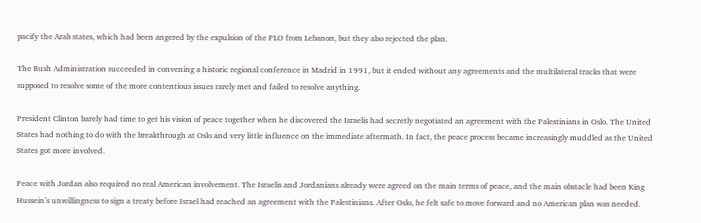pacify the Arab states, which had been angered by the expulsion of the PLO from Lebanon, but they also rejected the plan.

The Bush Administration succeeded in convening a historic regional conference in Madrid in 1991, but it ended without any agreements and the multilateral tracks that were supposed to resolve some of the more contentious issues rarely met and failed to resolve anything.

President Clinton barely had time to get his vision of peace together when he discovered the Israelis had secretly negotiated an agreement with the Palestinians in Oslo. The United States had nothing to do with the breakthrough at Oslo and very little influence on the immediate aftermath. In fact, the peace process became increasingly muddled as the United States got more involved.

Peace with Jordan also required no real American involvement. The Israelis and Jordanians already were agreed on the main terms of peace, and the main obstacle had been King Hussein’s unwillingness to sign a treaty before Israel had reached an agreement with the Palestinians. After Oslo, he felt safe to move forward and no American plan was needed.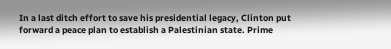In a last ditch effort to save his presidential legacy, Clinton put forward a peace plan to establish a Palestinian state. Prime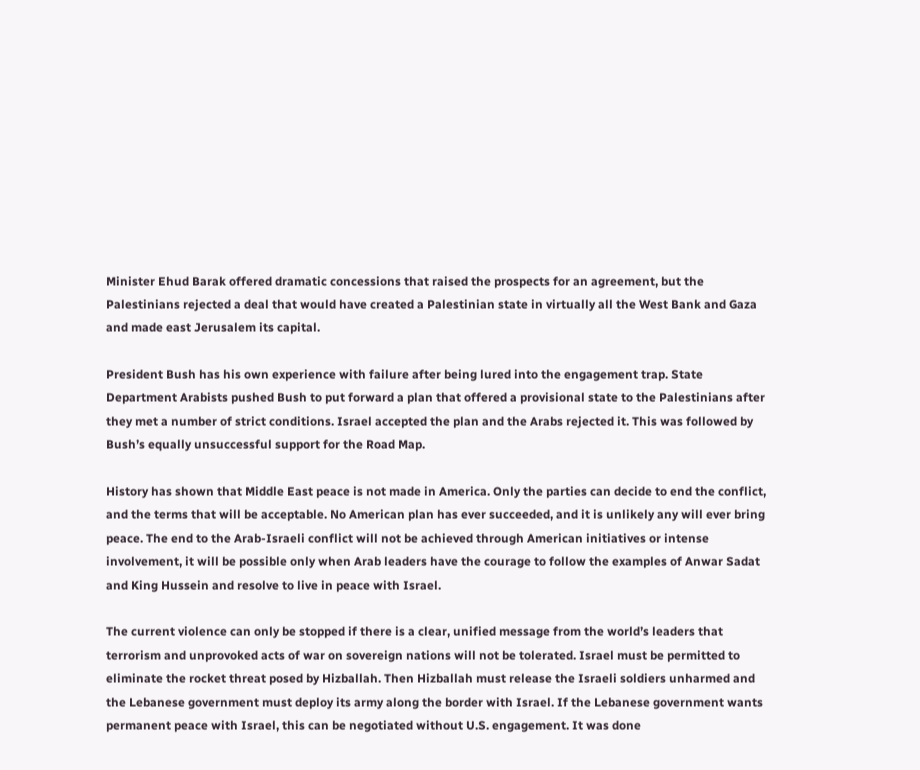Minister Ehud Barak offered dramatic concessions that raised the prospects for an agreement, but the Palestinians rejected a deal that would have created a Palestinian state in virtually all the West Bank and Gaza and made east Jerusalem its capital.

President Bush has his own experience with failure after being lured into the engagement trap. State Department Arabists pushed Bush to put forward a plan that offered a provisional state to the Palestinians after they met a number of strict conditions. Israel accepted the plan and the Arabs rejected it. This was followed by Bush’s equally unsuccessful support for the Road Map.

History has shown that Middle East peace is not made in America. Only the parties can decide to end the conflict, and the terms that will be acceptable. No American plan has ever succeeded, and it is unlikely any will ever bring peace. The end to the Arab-Israeli conflict will not be achieved through American initiatives or intense involvement, it will be possible only when Arab leaders have the courage to follow the examples of Anwar Sadat and King Hussein and resolve to live in peace with Israel.

The current violence can only be stopped if there is a clear, unified message from the world’s leaders that terrorism and unprovoked acts of war on sovereign nations will not be tolerated. Israel must be permitted to eliminate the rocket threat posed by Hizballah. Then Hizballah must release the Israeli soldiers unharmed and the Lebanese government must deploy its army along the border with Israel. If the Lebanese government wants permanent peace with Israel, this can be negotiated without U.S. engagement. It was done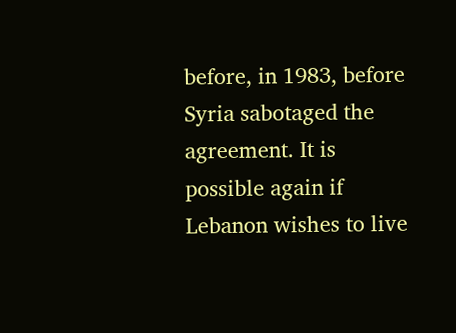before, in 1983, before Syria sabotaged the agreement. It is possible again if Lebanon wishes to live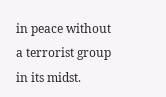in peace without a terrorist group in its midst.